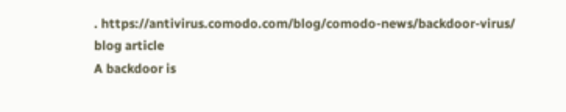. https://antivirus.comodo.com/blog/comodo-news/backdoor-virus/
blog article
A backdoor is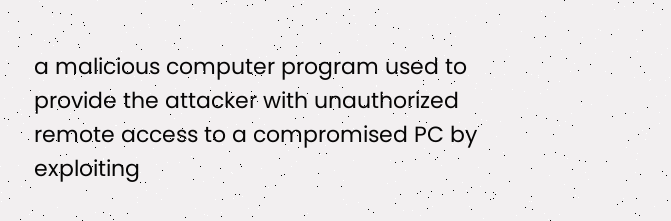a malicious computer program used to provide the attacker with unauthorized remote access to a compromised PC by exploiting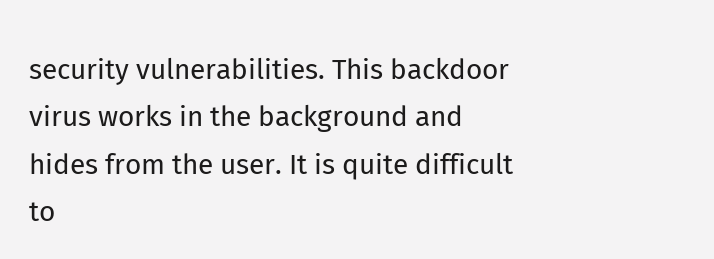security vulnerabilities. This backdoor virus works in the background and hides from the user. It is quite difficult to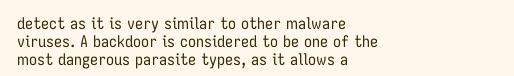detect as it is very similar to other malware viruses. A backdoor is considered to be one of the most dangerous parasite types, as it allows a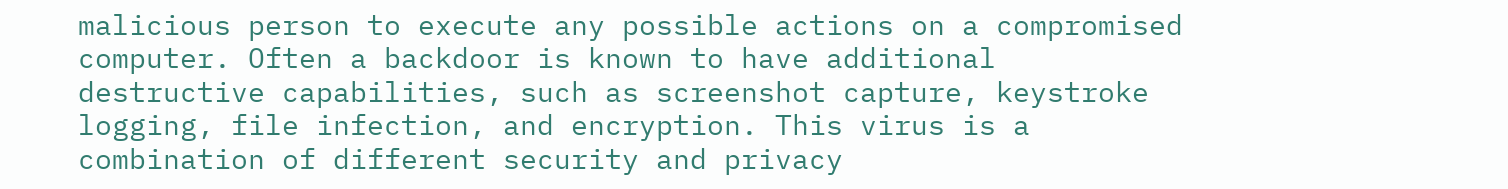malicious person to execute any possible actions on a compromised computer. Often a backdoor is known to have additional destructive capabilities, such as screenshot capture, keystroke logging, file infection, and encryption. This virus is a combination of different security and privacy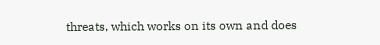threats, which works on its own and does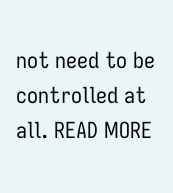not need to be controlled at all. READ MORE